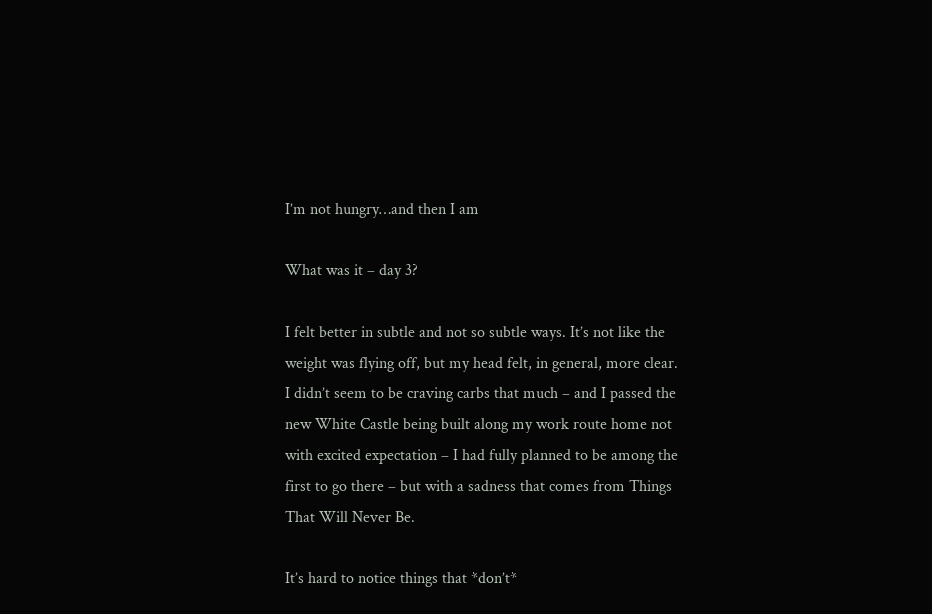I’m not hungry…and then I am

What was it – day 3?

I felt better in subtle and not so subtle ways. It’s not like the weight was flying off, but my head felt, in general, more clear. I didn’t seem to be craving carbs that much – and I passed the new White Castle being built along my work route home not with excited expectation – I had fully planned to be among the first to go there – but with a sadness that comes from Things That Will Never Be.

It’s hard to notice things that *don’t*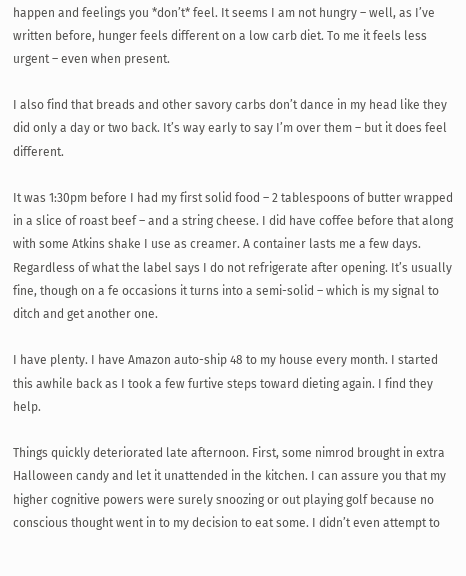happen and feelings you *don’t* feel. It seems I am not hungry – well, as I’ve written before, hunger feels different on a low carb diet. To me it feels less urgent – even when present.

I also find that breads and other savory carbs don’t dance in my head like they did only a day or two back. It’s way early to say I’m over them – but it does feel different.

It was 1:30pm before I had my first solid food – 2 tablespoons of butter wrapped in a slice of roast beef – and a string cheese. I did have coffee before that along with some Atkins shake I use as creamer. A container lasts me a few days. Regardless of what the label says I do not refrigerate after opening. It’s usually fine, though on a fe occasions it turns into a semi-solid – which is my signal to ditch and get another one.

I have plenty. I have Amazon auto-ship 48 to my house every month. I started this awhile back as I took a few furtive steps toward dieting again. I find they help.

Things quickly deteriorated late afternoon. First, some nimrod brought in extra Halloween candy and let it unattended in the kitchen. I can assure you that my higher cognitive powers were surely snoozing or out playing golf because no conscious thought went in to my decision to eat some. I didn’t even attempt to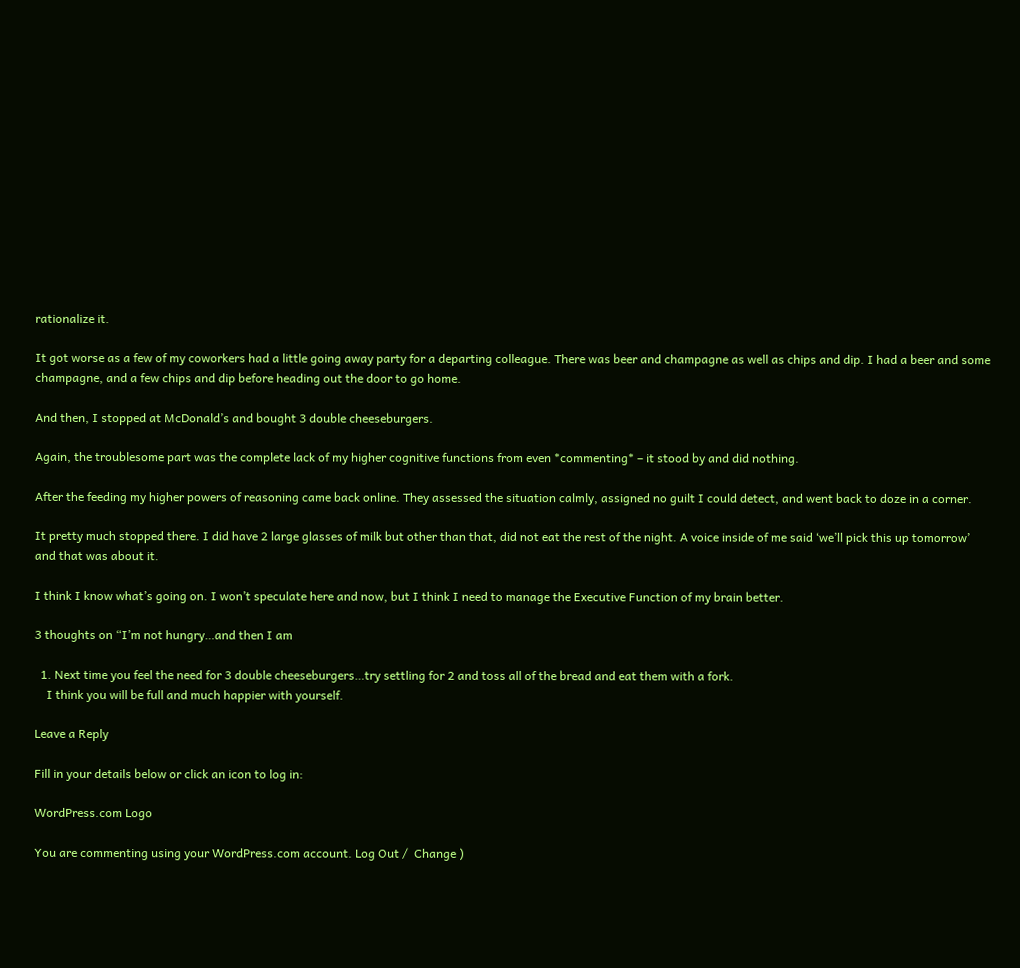rationalize it.

It got worse as a few of my coworkers had a little going away party for a departing colleague. There was beer and champagne as well as chips and dip. I had a beer and some champagne, and a few chips and dip before heading out the door to go home.

And then, I stopped at McDonald’s and bought 3 double cheeseburgers.

Again, the troublesome part was the complete lack of my higher cognitive functions from even *commenting* – it stood by and did nothing.

After the feeding my higher powers of reasoning came back online. They assessed the situation calmly, assigned no guilt I could detect, and went back to doze in a corner.

It pretty much stopped there. I did have 2 large glasses of milk but other than that, did not eat the rest of the night. A voice inside of me said ‘we’ll pick this up tomorrow’ and that was about it.

I think I know what’s going on. I won’t speculate here and now, but I think I need to manage the Executive Function of my brain better.

3 thoughts on “I’m not hungry…and then I am

  1. Next time you feel the need for 3 double cheeseburgers…try settling for 2 and toss all of the bread and eat them with a fork.
    I think you will be full and much happier with yourself.

Leave a Reply

Fill in your details below or click an icon to log in:

WordPress.com Logo

You are commenting using your WordPress.com account. Log Out /  Change )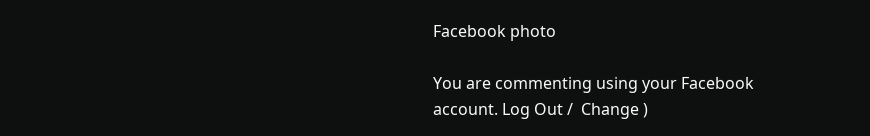Facebook photo

You are commenting using your Facebook account. Log Out /  Change )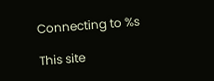Connecting to %s

This site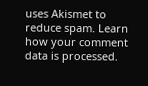uses Akismet to reduce spam. Learn how your comment data is processed.